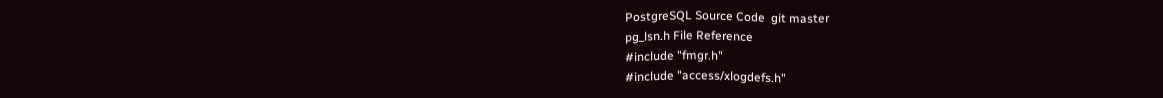PostgreSQL Source Code  git master
pg_lsn.h File Reference
#include "fmgr.h"
#include "access/xlogdefs.h"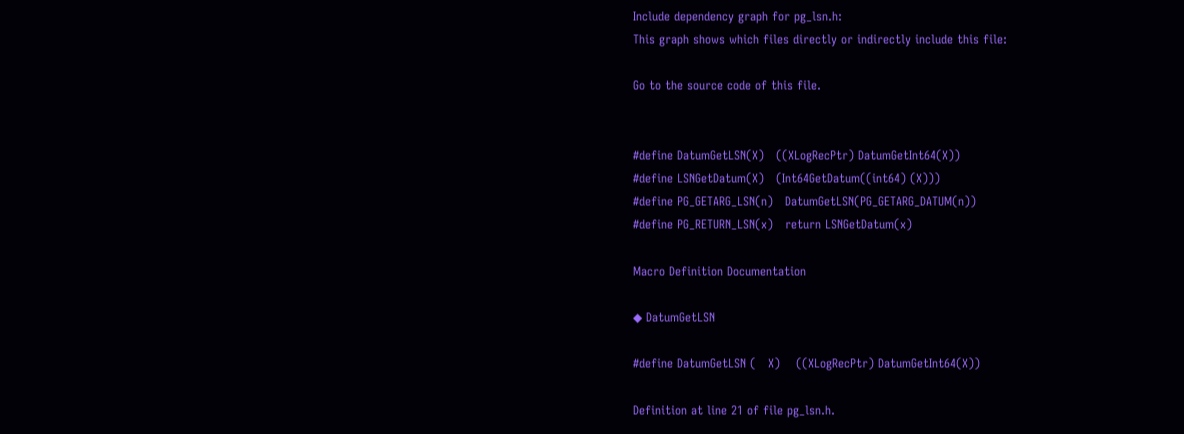Include dependency graph for pg_lsn.h:
This graph shows which files directly or indirectly include this file:

Go to the source code of this file.


#define DatumGetLSN(X)   ((XLogRecPtr) DatumGetInt64(X))
#define LSNGetDatum(X)   (Int64GetDatum((int64) (X)))
#define PG_GETARG_LSN(n)   DatumGetLSN(PG_GETARG_DATUM(n))
#define PG_RETURN_LSN(x)   return LSNGetDatum(x)

Macro Definition Documentation

◆ DatumGetLSN

#define DatumGetLSN (   X)    ((XLogRecPtr) DatumGetInt64(X))

Definition at line 21 of file pg_lsn.h.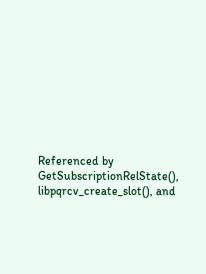Referenced by GetSubscriptionRelState(), libpqrcv_create_slot(), and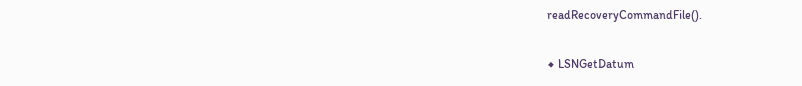readRecoveryCommandFile().

◆ LSNGetDatum